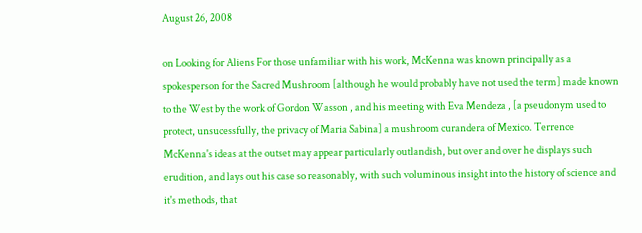August 26, 2008

on Looking for Aliens For those unfamiliar with his work, McKenna was known principally as a spokesperson for the Sacred Mushroom [although he would probably have not used the term] made known to the West by the work of Gordon Wasson , and his meeting with Eva Mendeza , [a pseudonym used to protect, unsucessfully, the privacy of Maria Sabina] a mushroom curandera of Mexico. Terrence McKenna's ideas at the outset may appear particularly outlandish, but over and over he displays such erudition, and lays out his case so reasonably, with such voluminous insight into the history of science and it's methods, that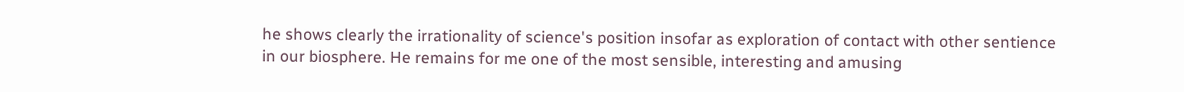he shows clearly the irrationality of science's position insofar as exploration of contact with other sentience in our biosphere. He remains for me one of the most sensible, interesting and amusing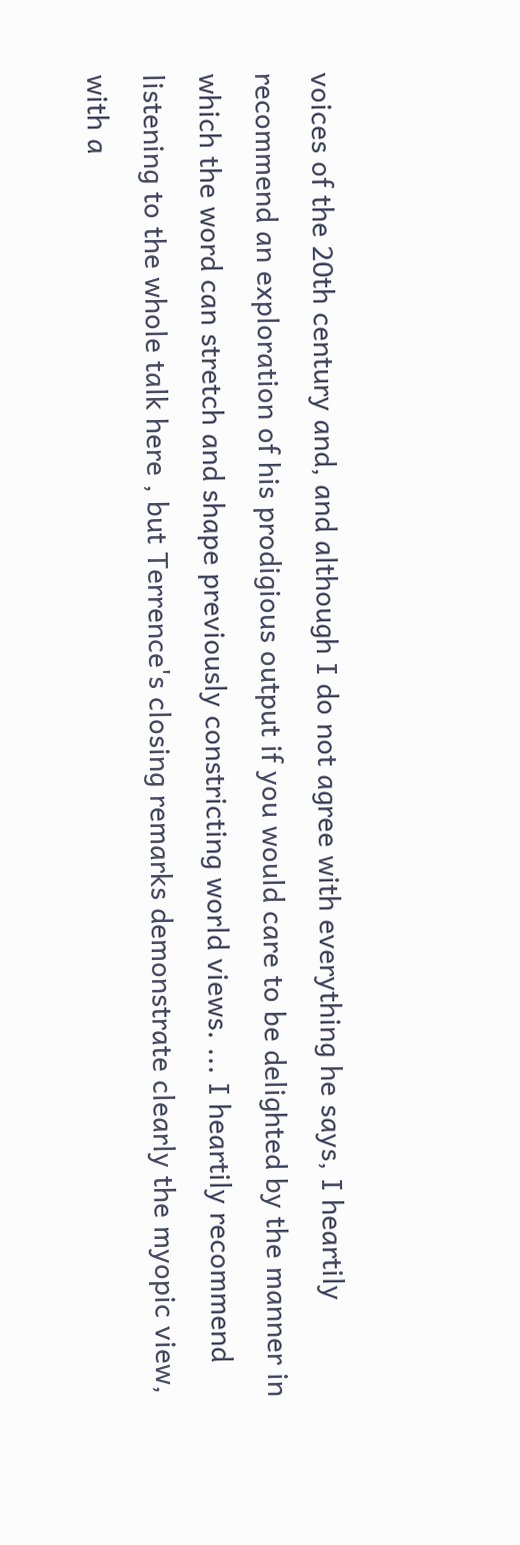voices of the 20th century and, and although I do not agree with everything he says, I heartily recommend an exploration of his prodigious output if you would care to be delighted by the manner in which the word can stretch and shape previously constricting world views. ... I heartily recommend listening to the whole talk here , but Terrence's closing remarks demonstrate clearly the myopic view, with a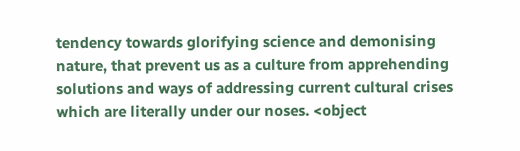tendency towards glorifying science and demonising nature, that prevent us as a culture from apprehending solutions and ways of addressing current cultural crises which are literally under our noses. <object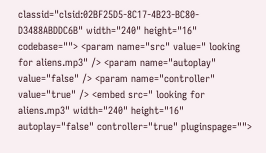classid="clsid:02BF25D5-8C17-4B23-BC80-D3488ABDDC6B" width="240" height="16" codebase=""> <param name="src" value=" looking for aliens.mp3" /> <param name="autoplay" value="false" /> <param name="controller" value="true" /> <embed src=" looking for aliens.mp3" width="240" height="16" autoplay="false" controller="true" pluginspage="">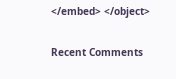</embed> </object>

Recent Comments